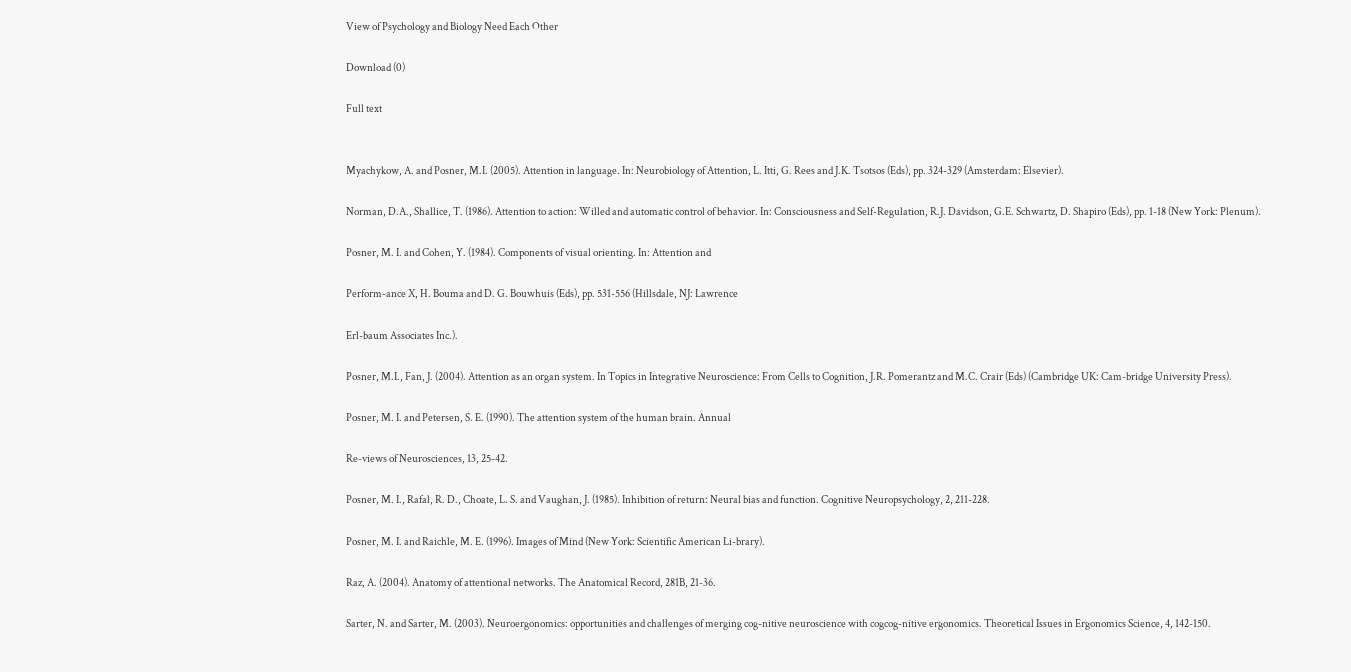View of Psychology and Biology Need Each Other

Download (0)

Full text


Myachykow, A. and Posner, M.I. (2005). Attention in language. In: Neurobiology of Attention, L. Itti, G. Rees and J.K. Tsotsos (Eds), pp. 324-329 (Amsterdam: Elsevier).

Norman, D.A., Shallice, T. (1986). Attention to action: Willed and automatic control of behavior. In: Consciousness and Self-Regulation, R.J. Davidson, G.E. Schwartz, D. Shapiro (Eds), pp. 1-18 (New York: Plenum).

Posner, M. I. and Cohen, Y. (1984). Components of visual orienting. In: Attention and

Perform-ance X, H. Bouma and D. G. Bouwhuis (Eds), pp. 531-556 (Hillsdale, NJ: Lawrence

Erl-baum Associates Inc.).

Posner, M.I., Fan, J. (2004). Attention as an organ system. In Topics in Integrative Neuroscience: From Cells to Cognition, J.R. Pomerantz and M.C. Crair (Eds) (Cambridge UK: Cam-bridge University Press).

Posner, M. I. and Petersen, S. E. (1990). The attention system of the human brain. Annual

Re-views of Neurosciences, 13, 25-42.

Posner, M. I., Rafal, R. D., Choate, L. S. and Vaughan, J. (1985). Inhibition of return: Neural bias and function. Cognitive Neuropsychology, 2, 211-228.

Posner, M. I. and Raichle, M. E. (1996). Images of Mind (New York: Scientific American Li-brary).

Raz, A. (2004). Anatomy of attentional networks. The Anatomical Record, 281B, 21-36.

Sarter, N. and Sarter, M. (2003). Neuroergonomics: opportunities and challenges of merging cog-nitive neuroscience with cogcog-nitive ergonomics. Theoretical Issues in Ergonomics Science, 4, 142-150.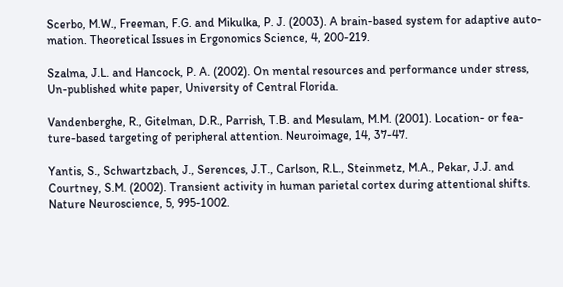Scerbo, M.W., Freeman, F.G. and Mikulka, P. J. (2003). A brain-based system for adaptive auto-mation. Theoretical Issues in Ergonomics Science, 4, 200-219.

Szalma, J.L. and Hancock, P. A. (2002). On mental resources and performance under stress, Un-published white paper, University of Central Florida.

Vandenberghe, R., Gitelman, D.R., Parrish, T.B. and Mesulam, M.M. (2001). Location- or fea-ture-based targeting of peripheral attention. Neuroimage, 14, 37-47.

Yantis, S., Schwartzbach, J., Serences, J.T., Carlson, R.L., Steinmetz, M.A., Pekar, J.J. and Courtney, S.M. (2002). Transient activity in human parietal cortex during attentional shifts. Nature Neuroscience, 5, 995-1002.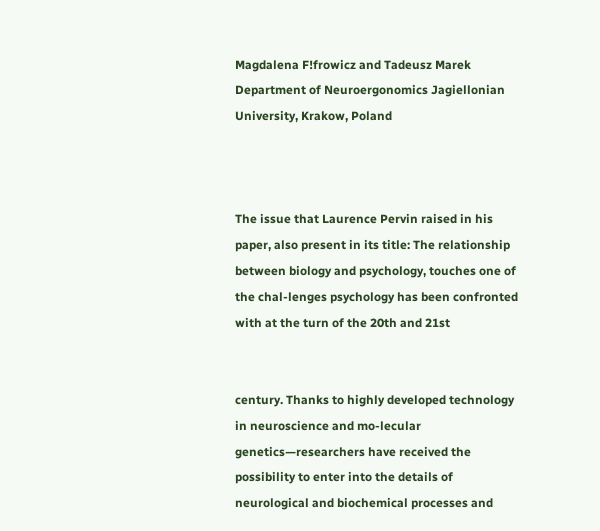Magdalena F!frowicz and Tadeusz Marek Department of Neuroergonomics Jagiellonian University, Krakow, Poland



The issue that Laurence Pervin raised in his paper, also present in its title: The relationship between biology and psychology, touches one of the chal-lenges psychology has been confronted with at the turn of the 20th and 21st


century. Thanks to highly developed technology in neuroscience and mo-lecular genetics—researchers have received the possibility to enter into the details of neurological and biochemical processes and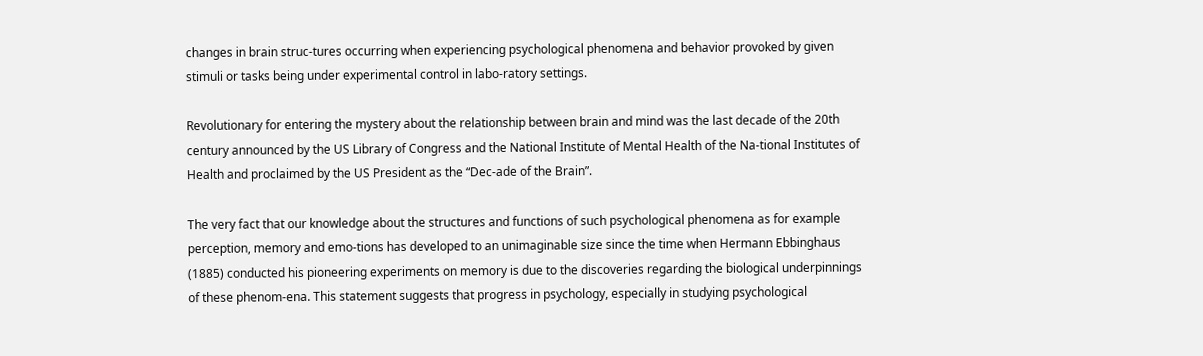changes in brain struc-tures occurring when experiencing psychological phenomena and behavior provoked by given stimuli or tasks being under experimental control in labo-ratory settings.

Revolutionary for entering the mystery about the relationship between brain and mind was the last decade of the 20th century announced by the US Library of Congress and the National Institute of Mental Health of the Na-tional Institutes of Health and proclaimed by the US President as the “Dec-ade of the Brain”.

The very fact that our knowledge about the structures and functions of such psychological phenomena as for example perception, memory and emo-tions has developed to an unimaginable size since the time when Hermann Ebbinghaus (1885) conducted his pioneering experiments on memory is due to the discoveries regarding the biological underpinnings of these phenom-ena. This statement suggests that progress in psychology, especially in studying psychological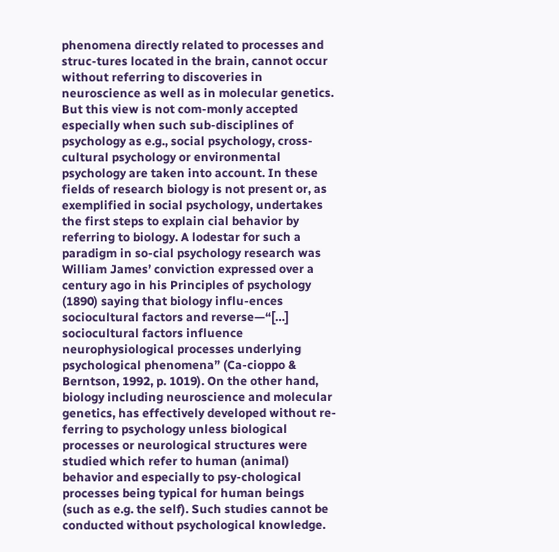phenomena directly related to processes and struc-tures located in the brain, cannot occur without referring to discoveries in neuroscience as well as in molecular genetics. But this view is not com-monly accepted especially when such sub-disciplines of psychology as e.g., social psychology, cross-cultural psychology or environmental psychology are taken into account. In these fields of research biology is not present or, as exemplified in social psychology, undertakes the first steps to explain cial behavior by referring to biology. A lodestar for such a paradigm in so-cial psychology research was William James’ conviction expressed over a century ago in his Principles of psychology (1890) saying that biology influ-ences sociocultural factors and reverse—“[…] sociocultural factors influence neurophysiological processes underlying psychological phenomena” (Ca-cioppo & Berntson, 1992, p. 1019). On the other hand, biology including neuroscience and molecular genetics, has effectively developed without re-ferring to psychology unless biological processes or neurological structures were studied which refer to human (animal) behavior and especially to psy-chological processes being typical for human beings (such as e.g. the self). Such studies cannot be conducted without psychological knowledge.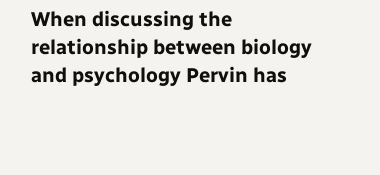When discussing the relationship between biology and psychology Pervin has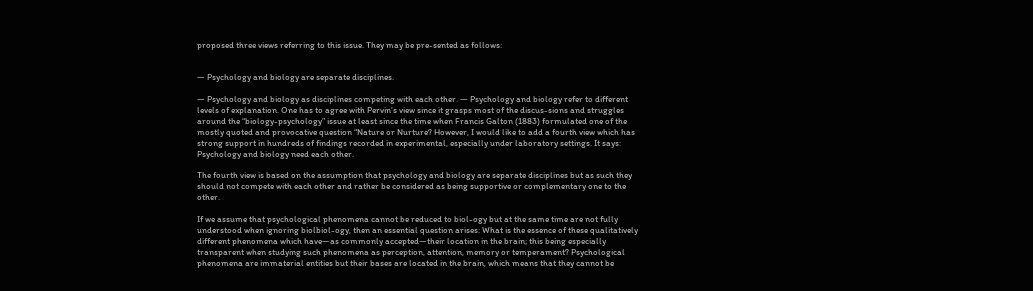proposed three views referring to this issue. They may be pre-sented as follows:


— Psychology and biology are separate disciplines.

— Psychology and biology as disciplines competing with each other. — Psychology and biology refer to different levels of explanation. One has to agree with Pervin’s view since it grasps most of the discus-sions and struggles around the “biology-psychology” issue at least since the time when Francis Galton (1883) formulated one of the mostly quoted and provocative question “Nature or Nurture? However, I would like to add a fourth view which has strong support in hundreds of findings recorded in experimental, especially under laboratory settings. It says: Psychology and biology need each other.

The fourth view is based on the assumption that psychology and biology are separate disciplines but as such they should not compete with each other and rather be considered as being supportive or complementary one to the other.

If we assume that psychological phenomena cannot be reduced to biol-ogy but at the same time are not fully understood when ignoring biolbiol-ogy, then an essential question arises: What is the essence of these qualitatively different phenomena which have—as commonly accepted—their location in the brain; this being especially transparent when studying such phenomena as perception, attention, memory or temperament? Psychological phenomena are immaterial entities but their bases are located in the brain, which means that they cannot be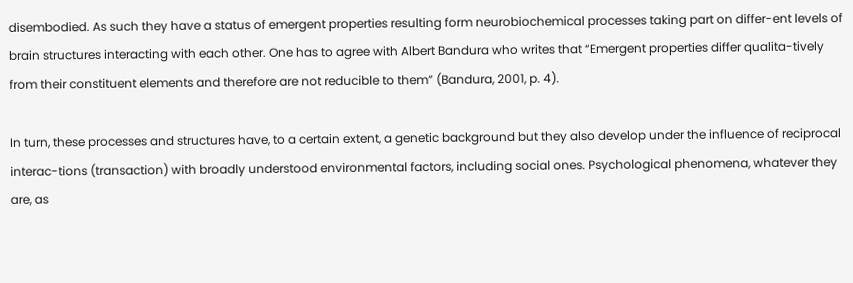disembodied. As such they have a status of emergent properties resulting form neurobiochemical processes taking part on differ-ent levels of brain structures interacting with each other. One has to agree with Albert Bandura who writes that “Emergent properties differ qualita-tively from their constituent elements and therefore are not reducible to them” (Bandura, 2001, p. 4).

In turn, these processes and structures have, to a certain extent, a genetic background but they also develop under the influence of reciprocal interac-tions (transaction) with broadly understood environmental factors, including social ones. Psychological phenomena, whatever they are, as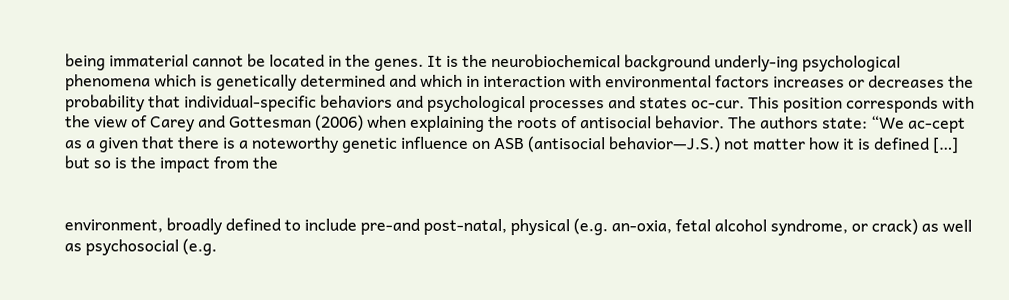being immaterial cannot be located in the genes. It is the neurobiochemical background underly-ing psychological phenomena which is genetically determined and which in interaction with environmental factors increases or decreases the probability that individual-specific behaviors and psychological processes and states oc-cur. This position corresponds with the view of Carey and Gottesman (2006) when explaining the roots of antisocial behavior. The authors state: “We ac-cept as a given that there is a noteworthy genetic influence on ASB (antisocial behavior—J.S.) not matter how it is defined […] but so is the impact from the


environment, broadly defined to include pre-and post-natal, physical (e.g. an-oxia, fetal alcohol syndrome, or crack) as well as psychosocial (e.g.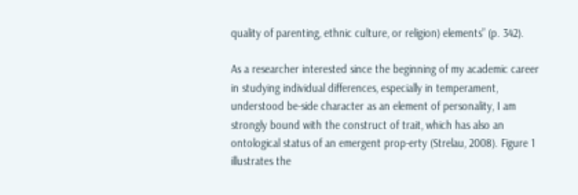quality of parenting, ethnic culture, or religion) elements” (p. 342).

As a researcher interested since the beginning of my academic career in studying individual differences, especially in temperament, understood be-side character as an element of personality, I am strongly bound with the construct of trait, which has also an ontological status of an emergent prop-erty (Strelau, 2008). Figure 1 illustrates the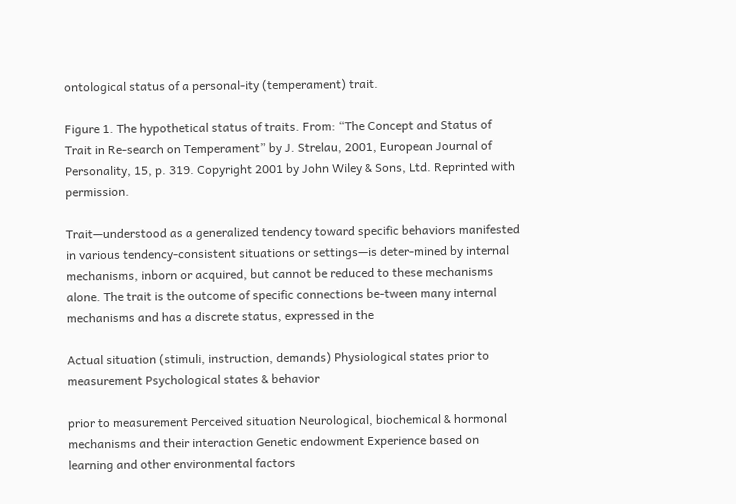ontological status of a personal-ity (temperament) trait.

Figure 1. The hypothetical status of traits. From: “The Concept and Status of Trait in Re-search on Temperament” by J. Strelau, 2001, European Journal of Personality, 15, p. 319. Copyright 2001 by John Wiley & Sons, Ltd. Reprinted with permission.

Trait—understood as a generalized tendency toward specific behaviors manifested in various tendency-consistent situations or settings—is deter-mined by internal mechanisms, inborn or acquired, but cannot be reduced to these mechanisms alone. The trait is the outcome of specific connections be-tween many internal mechanisms and has a discrete status, expressed in the

Actual situation (stimuli, instruction, demands) Physiological states prior to measurement Psychological states & behavior

prior to measurement Perceived situation Neurological, biochemical & hormonal mechanisms and their interaction Genetic endowment Experience based on learning and other environmental factors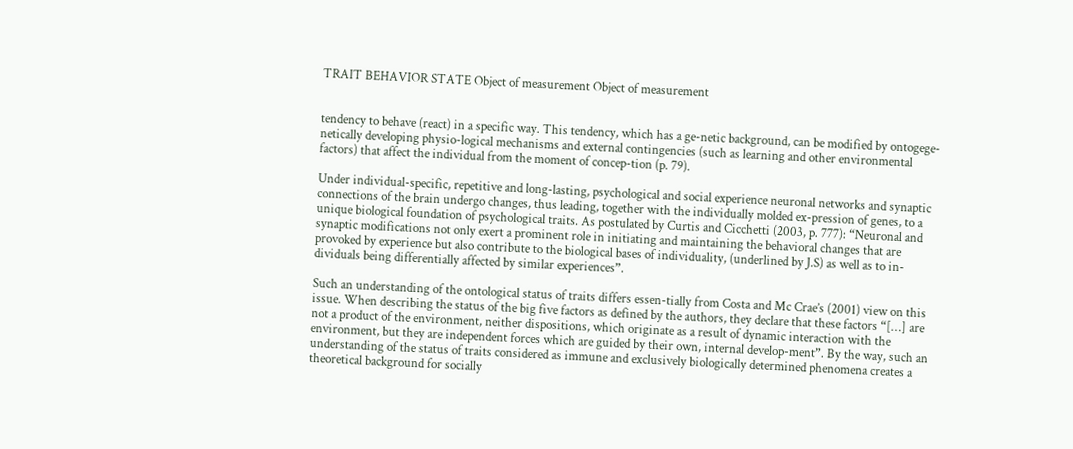TRAIT BEHAVIOR STATE Object of measurement Object of measurement


tendency to behave (react) in a specific way. This tendency, which has a ge-netic background, can be modified by ontogege-netically developing physio-logical mechanisms and external contingencies (such as learning and other environmental factors) that affect the individual from the moment of concep-tion (p. 79).

Under individual-specific, repetitive and long-lasting, psychological and social experience neuronal networks and synaptic connections of the brain undergo changes, thus leading, together with the individually molded ex-pression of genes, to a unique biological foundation of psychological traits. As postulated by Curtis and Cicchetti (2003, p. 777): “Neuronal and synaptic modifications not only exert a prominent role in initiating and maintaining the behavioral changes that are provoked by experience but also contribute to the biological bases of individuality, (underlined by J.S) as well as to in-dividuals being differentially affected by similar experiences”.

Such an understanding of the ontological status of traits differs essen-tially from Costa and Mc Crae’s (2001) view on this issue. When describing the status of the big five factors as defined by the authors, they declare that these factors “[…] are not a product of the environment, neither dispositions, which originate as a result of dynamic interaction with the environment, but they are independent forces which are guided by their own, internal develop-ment”. By the way, such an understanding of the status of traits considered as immune and exclusively biologically determined phenomena creates a theoretical background for socially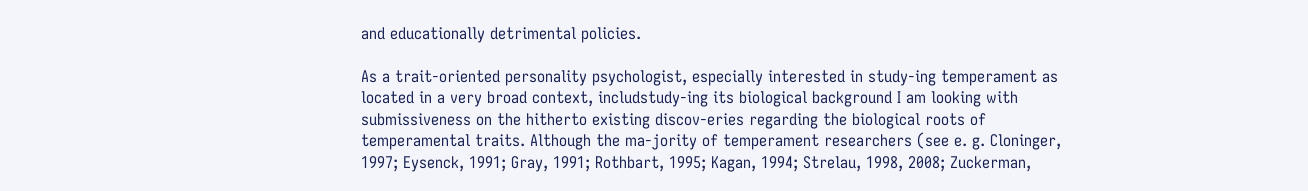and educationally detrimental policies.

As a trait-oriented personality psychologist, especially interested in study-ing temperament as located in a very broad context, includstudy-ing its biological background I am looking with submissiveness on the hitherto existing discov-eries regarding the biological roots of temperamental traits. Although the ma-jority of temperament researchers (see e. g. Cloninger, 1997; Eysenck, 1991; Gray, 1991; Rothbart, 1995; Kagan, 1994; Strelau, 1998, 2008; Zuckerman,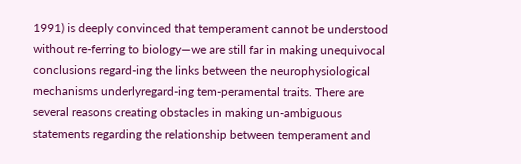1991) is deeply convinced that temperament cannot be understood without re-ferring to biology—we are still far in making unequivocal conclusions regard-ing the links between the neurophysiological mechanisms underlyregard-ing tem-peramental traits. There are several reasons creating obstacles in making un-ambiguous statements regarding the relationship between temperament and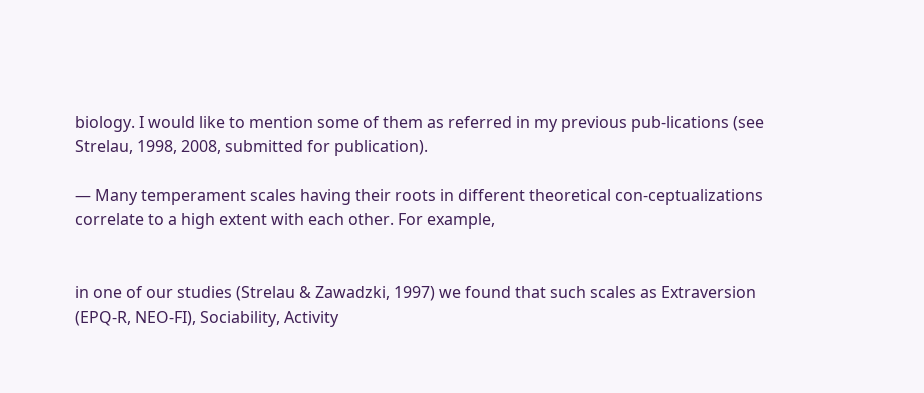biology. I would like to mention some of them as referred in my previous pub-lications (see Strelau, 1998, 2008, submitted for publication).

— Many temperament scales having their roots in different theoretical con-ceptualizations correlate to a high extent with each other. For example,


in one of our studies (Strelau & Zawadzki, 1997) we found that such scales as Extraversion (EPQ-R, NEO-FI), Sociability, Activity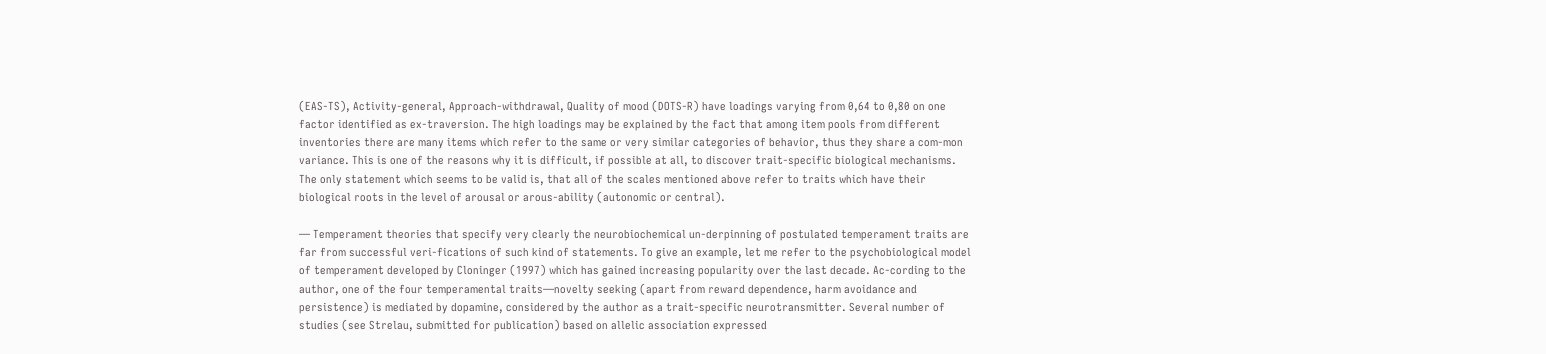(EAS-TS), Activity-general, Approach-withdrawal, Quality of mood (DOTS-R) have loadings varying from 0,64 to 0,80 on one factor identified as ex-traversion. The high loadings may be explained by the fact that among item pools from different inventories there are many items which refer to the same or very similar categories of behavior, thus they share a com-mon variance. This is one of the reasons why it is difficult, if possible at all, to discover trait-specific biological mechanisms. The only statement which seems to be valid is, that all of the scales mentioned above refer to traits which have their biological roots in the level of arousal or arous-ability (autonomic or central).

— Temperament theories that specify very clearly the neurobiochemical un-derpinning of postulated temperament traits are far from successful veri-fications of such kind of statements. To give an example, let me refer to the psychobiological model of temperament developed by Cloninger (1997) which has gained increasing popularity over the last decade. Ac-cording to the author, one of the four temperamental traits—novelty seeking (apart from reward dependence, harm avoidance and persistence) is mediated by dopamine, considered by the author as a trait-specific neurotransmitter. Several number of studies (see Strelau, submitted for publication) based on allelic association expressed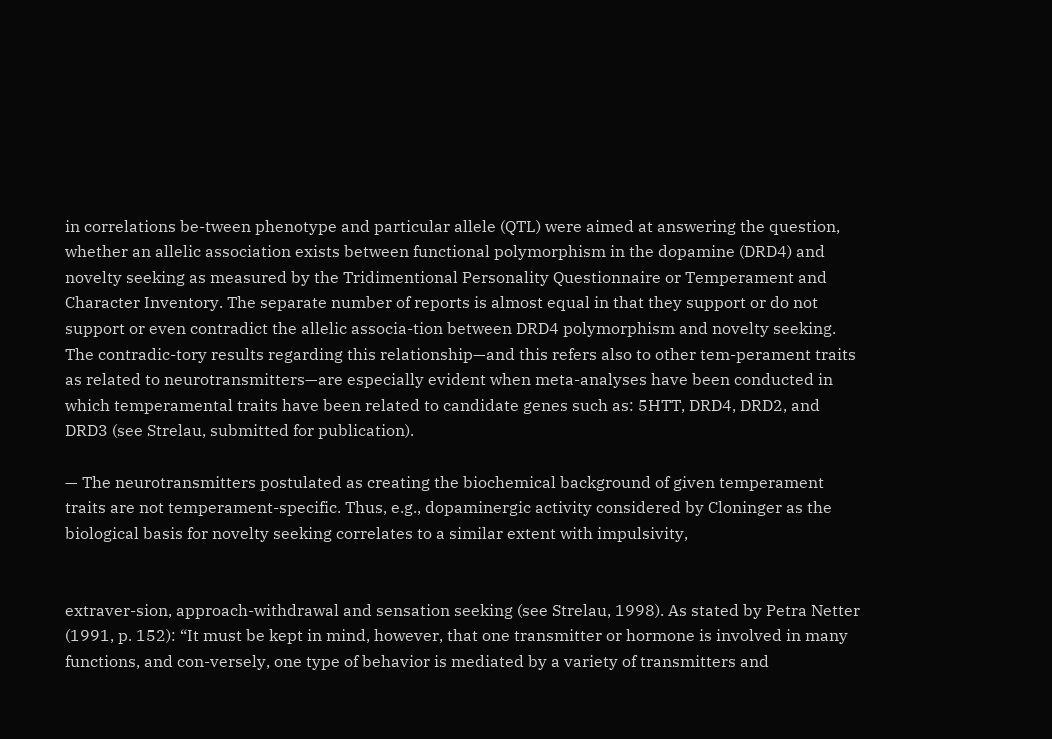in correlations be-tween phenotype and particular allele (QTL) were aimed at answering the question, whether an allelic association exists between functional polymorphism in the dopamine (DRD4) and novelty seeking as measured by the Tridimentional Personality Questionnaire or Temperament and Character Inventory. The separate number of reports is almost equal in that they support or do not support or even contradict the allelic associa-tion between DRD4 polymorphism and novelty seeking. The contradic-tory results regarding this relationship—and this refers also to other tem-perament traits as related to neurotransmitters—are especially evident when meta-analyses have been conducted in which temperamental traits have been related to candidate genes such as: 5HTT, DRD4, DRD2, and DRD3 (see Strelau, submitted for publication).

— The neurotransmitters postulated as creating the biochemical background of given temperament traits are not temperament-specific. Thus, e.g., dopaminergic activity considered by Cloninger as the biological basis for novelty seeking correlates to a similar extent with impulsivity,


extraver-sion, approach-withdrawal and sensation seeking (see Strelau, 1998). As stated by Petra Netter (1991, p. 152): “It must be kept in mind, however, that one transmitter or hormone is involved in many functions, and con-versely, one type of behavior is mediated by a variety of transmitters and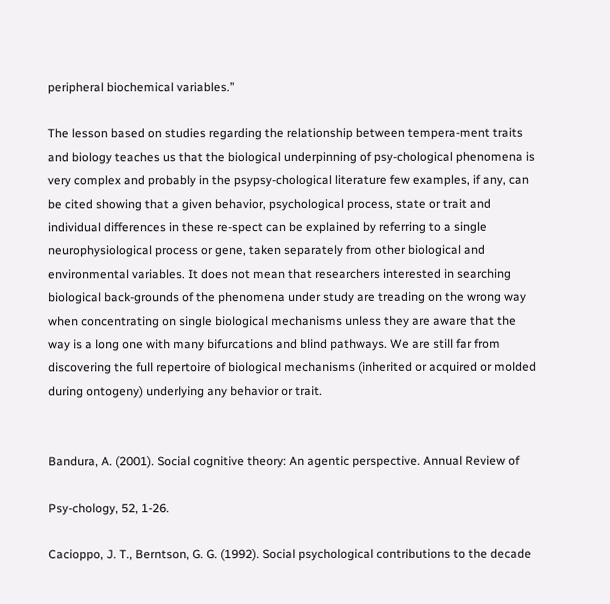peripheral biochemical variables.”

The lesson based on studies regarding the relationship between tempera-ment traits and biology teaches us that the biological underpinning of psy-chological phenomena is very complex and probably in the psypsy-chological literature few examples, if any, can be cited showing that a given behavior, psychological process, state or trait and individual differences in these re-spect can be explained by referring to a single neurophysiological process or gene, taken separately from other biological and environmental variables. It does not mean that researchers interested in searching biological back-grounds of the phenomena under study are treading on the wrong way when concentrating on single biological mechanisms unless they are aware that the way is a long one with many bifurcations and blind pathways. We are still far from discovering the full repertoire of biological mechanisms (inherited or acquired or molded during ontogeny) underlying any behavior or trait.


Bandura, A. (2001). Social cognitive theory: An agentic perspective. Annual Review of

Psy-chology, 52, 1-26.

Cacioppo, J. T., Berntson, G. G. (1992). Social psychological contributions to the decade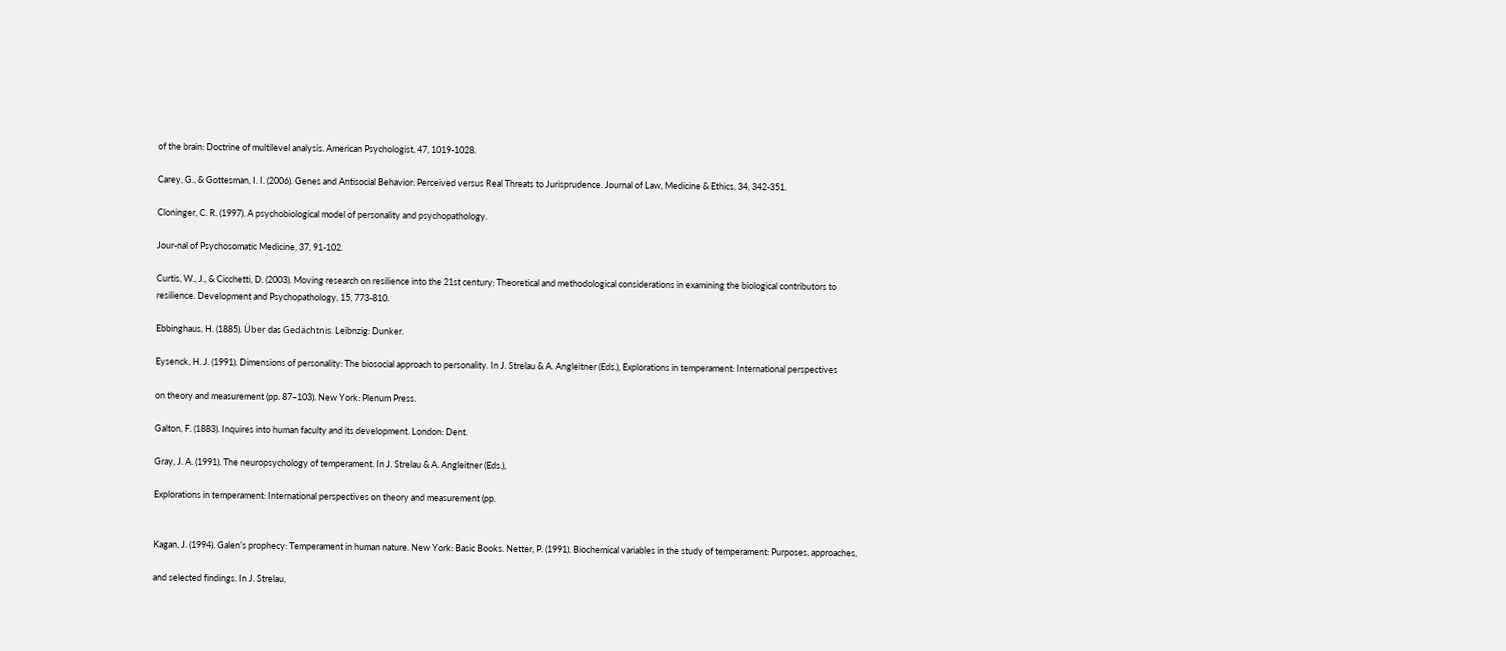of the brain: Doctrine of multilevel analysis. American Psychologist, 47, 1019-1028.

Carey, G., & Gottesman, I. I. (2006). Genes and Antisocial Behavior: Perceived versus Real Threats to Jurisprudence. Journal of Law, Medicine & Ethics, 34, 342-351.

Cloninger, C. R. (1997). A psychobiological model of personality and psychopathology.

Jour-nal of Psychosomatic Medicine, 37, 91-102.

Curtis, W., J., & Cicchetti, D. (2003). Moving research on resilience into the 21st century: Theoretical and methodological considerations in examining the biological contributors to resilience. Development and Psychopathology, 15, 773-810.

Ebbinghaus, H. (1885). Über das Gedächtnis. Leibnzig: Dunker.

Eysenck, H. J. (1991). Dimensions of personality: The biosocial approach to personality. In J. Strelau & A. Angleitner (Eds.), Explorations in temperament: International perspectives

on theory and measurement (pp. 87–103). New York: Plenum Press.

Galton, F. (1883). Inquires into human faculty and its development. London: Dent.

Gray, J. A. (1991). The neuropsychology of temperament. In J. Strelau & A. Angleitner (Eds.),

Explorations in temperament: International perspectives on theory and measurement (pp.


Kagan, J. (1994). Galen’s prophecy: Temperament in human nature. New York: Basic Books. Netter, P. (1991). Biochemical variables in the study of temperament: Purposes, approaches,

and selected findings. In J. Strelau,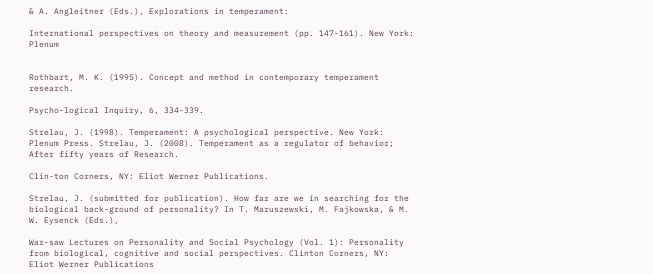& A. Angleitner (Eds.), Explorations in temperament:

International perspectives on theory and measurement (pp. 147-161). New York: Plenum


Rothbart, M. K. (1995). Concept and method in contemporary temperament research.

Psycho-logical Inquiry, 6, 334-339.

Strelau, J. (1998). Temperament: A psychological perspective. New York: Plenum Press. Strelau, J. (2008). Temperament as a regulator of behavior; After fifty years of Research.

Clin-ton Corners, NY: Eliot Werner Publications.

Strelau, J. (submitted for publication). How far are we in searching for the biological back-ground of personality? In T. Maruszewski, M. Fajkowska, & M. W. Eysenck (Eds.),

War-saw Lectures on Personality and Social Psychology (Vol. 1): Personality from biological, cognitive and social perspectives. Clinton Corners, NY: Eliot Werner Publications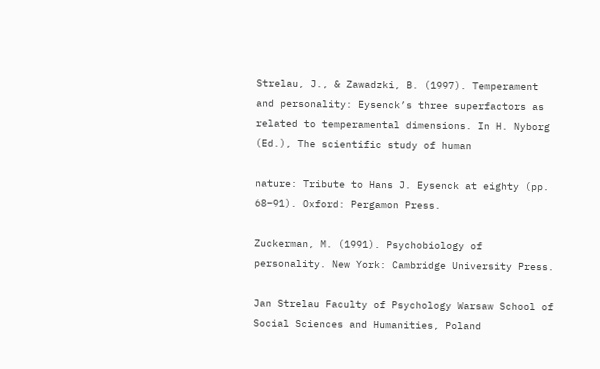Strelau, J., & Zawadzki, B. (1997). Temperament and personality: Eysenck’s three superfactors as related to temperamental dimensions. In H. Nyborg (Ed.), The scientific study of human

nature: Tribute to Hans J. Eysenck at eighty (pp. 68–91). Oxford: Pergamon Press.

Zuckerman, M. (1991). Psychobiology of personality. New York: Cambridge University Press.

Jan Strelau Faculty of Psychology Warsaw School of Social Sciences and Humanities, Poland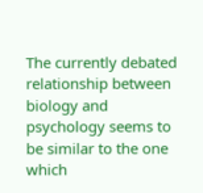The currently debated relationship between biology and psychology seems to be similar to the one which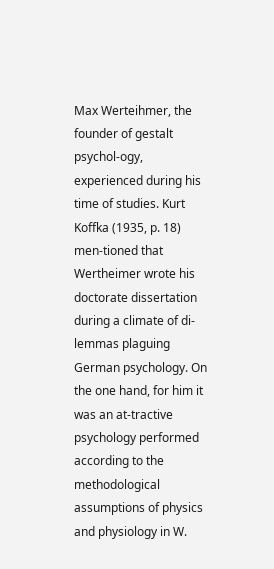Max Werteihmer, the founder of gestalt psychol-ogy, experienced during his time of studies. Kurt Koffka (1935, p. 18) men-tioned that Wertheimer wrote his doctorate dissertation during a climate of di-lemmas plaguing German psychology. On the one hand, for him it was an at-tractive psychology performed according to the methodological assumptions of physics and physiology in W.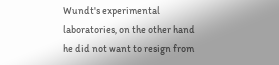Wundt's experimental laboratories, on the other hand he did not want to resign from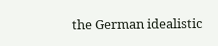the German idealistic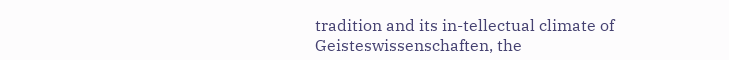tradition and its in-tellectual climate of Geisteswissenschaften, the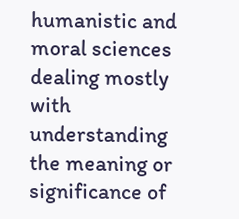humanistic and moral sciences dealing mostly with understanding the meaning or significance of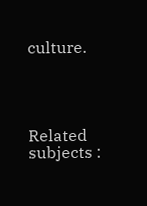culture.




Related subjects :